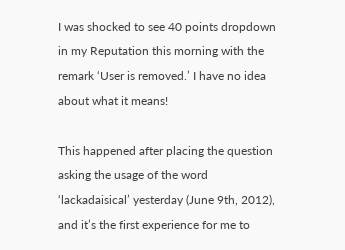I was shocked to see 40 points dropdown in my Reputation this morning with the remark ‘User is removed.’ I have no idea about what it means!

This happened after placing the question asking the usage of the word ‘lackadaisical’ yesterday (June 9th, 2012), and it’s the first experience for me to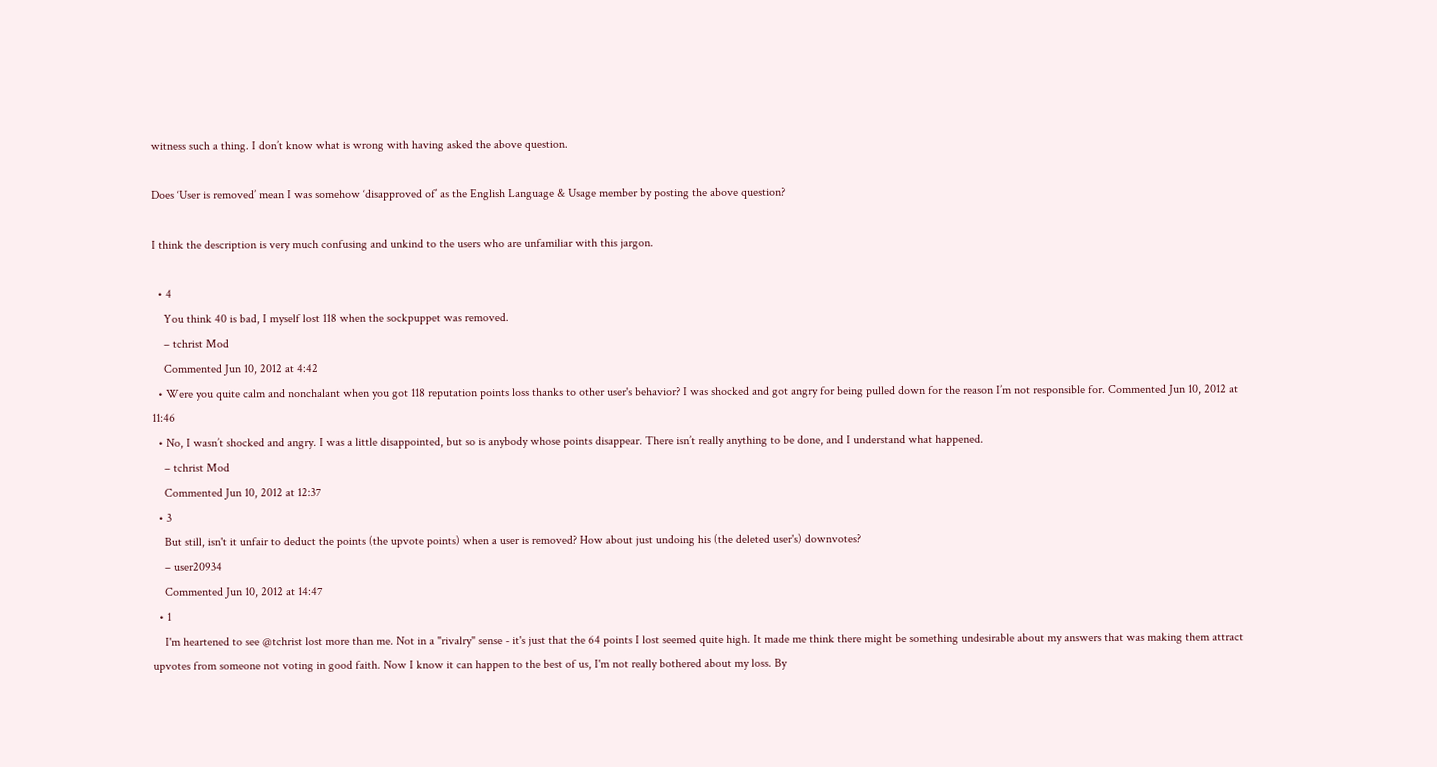witness such a thing. I don’t know what is wrong with having asked the above question.

Does ‘User is removed’ mean I was somehow ‘disapproved of’ as the English Language & Usage member by posting the above question?

I think the description is very much confusing and unkind to the users who are unfamiliar with this jargon.

  • 4
    You think 40 is bad, I myself lost 118 when the sockpuppet was removed.
    – tchrist Mod
    Commented Jun 10, 2012 at 4:42
  • Were you quite calm and nonchalant when you got 118 reputation points loss thanks to other user's behavior? I was shocked and got angry for being pulled down for the reason I’m not responsible for. Commented Jun 10, 2012 at 11:46
  • No, I wasn’t shocked and angry. I was a little disappointed, but so is anybody whose points disappear. There isn’t really anything to be done, and I understand what happened.
    – tchrist Mod
    Commented Jun 10, 2012 at 12:37
  • 3
    But still, isn't it unfair to deduct the points (the upvote points) when a user is removed? How about just undoing his (the deleted user's) downvotes?
    – user20934
    Commented Jun 10, 2012 at 14:47
  • 1
    I'm heartened to see @tchrist lost more than me. Not in a "rivalry" sense - it's just that the 64 points I lost seemed quite high. It made me think there might be something undesirable about my answers that was making them attract upvotes from someone not voting in good faith. Now I know it can happen to the best of us, I'm not really bothered about my loss. By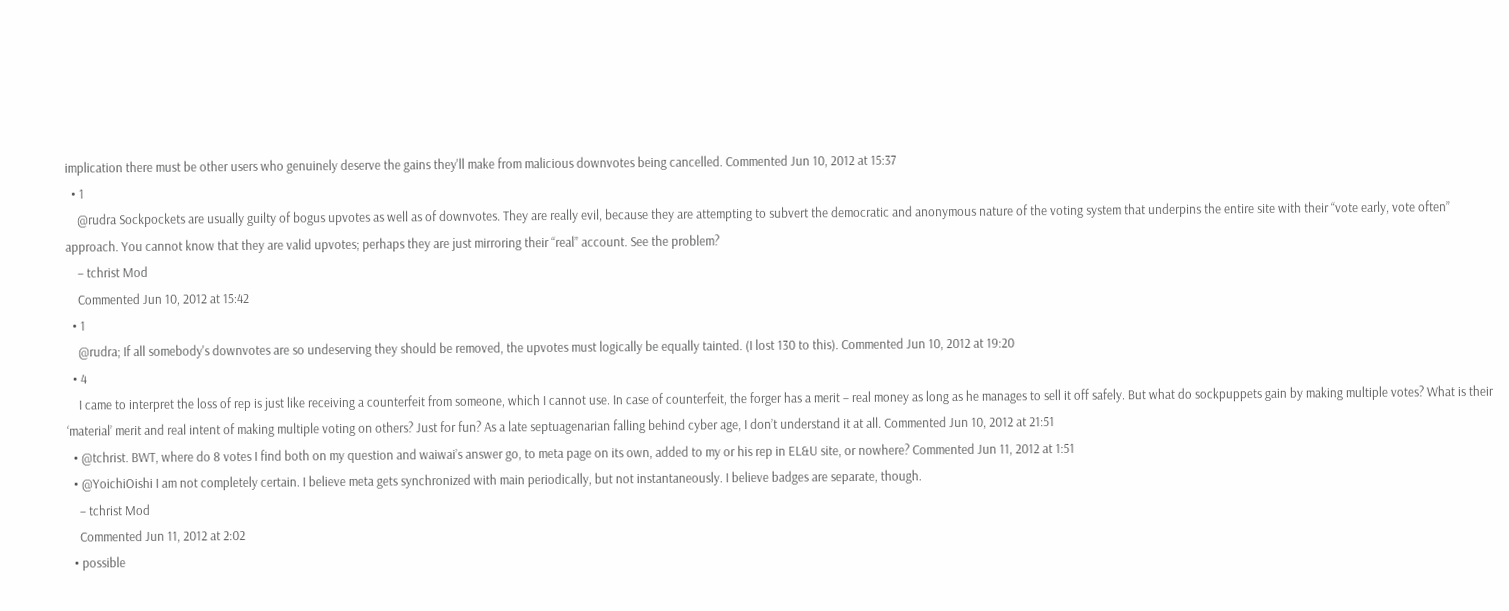implication there must be other users who genuinely deserve the gains they'll make from malicious downvotes being cancelled. Commented Jun 10, 2012 at 15:37
  • 1
    @rudra Sockpockets are usually guilty of bogus upvotes as well as of downvotes. They are really evil, because they are attempting to subvert the democratic and anonymous nature of the voting system that underpins the entire site with their “vote early, vote often” approach. You cannot know that they are valid upvotes; perhaps they are just mirroring their “real” account. See the problem?
    – tchrist Mod
    Commented Jun 10, 2012 at 15:42
  • 1
    @rudra; If all somebody's downvotes are so undeserving they should be removed, the upvotes must logically be equally tainted. (I lost 130 to this). Commented Jun 10, 2012 at 19:20
  • 4
    I came to interpret the loss of rep is just like receiving a counterfeit from someone, which I cannot use. In case of counterfeit, the forger has a merit – real money as long as he manages to sell it off safely. But what do sockpuppets gain by making multiple votes? What is their ‘material’ merit and real intent of making multiple voting on others? Just for fun? As a late septuagenarian falling behind cyber age, I don’t understand it at all. Commented Jun 10, 2012 at 21:51
  • @tchrist. BWT, where do 8 votes I find both on my question and waiwai’s answer go, to meta page on its own, added to my or his rep in EL&U site, or nowhere? Commented Jun 11, 2012 at 1:51
  • @YoichiOishi I am not completely certain. I believe meta gets synchronized with main periodically, but not instantaneously. I believe badges are separate, though.
    – tchrist Mod
    Commented Jun 11, 2012 at 2:02
  • possible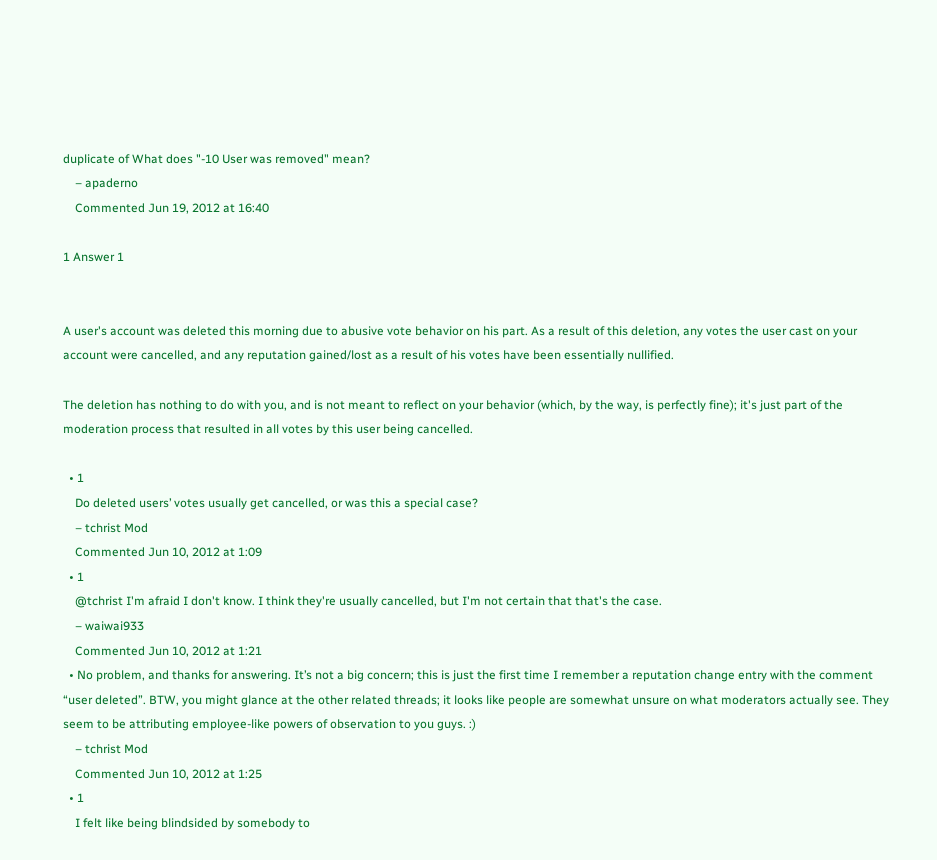duplicate of What does "-10 User was removed" mean?
    – apaderno
    Commented Jun 19, 2012 at 16:40

1 Answer 1


A user's account was deleted this morning due to abusive vote behavior on his part. As a result of this deletion, any votes the user cast on your account were cancelled, and any reputation gained/lost as a result of his votes have been essentially nullified.

The deletion has nothing to do with you, and is not meant to reflect on your behavior (which, by the way, is perfectly fine); it's just part of the moderation process that resulted in all votes by this user being cancelled.

  • 1
    Do deleted users’ votes usually get cancelled, or was this a special case?
    – tchrist Mod
    Commented Jun 10, 2012 at 1:09
  • 1
    @tchrist I'm afraid I don't know. I think they're usually cancelled, but I'm not certain that that's the case.
    – waiwai933
    Commented Jun 10, 2012 at 1:21
  • No problem, and thanks for answering. It’s not a big concern; this is just the first time I remember a reputation change entry with the comment “user deleted”. BTW, you might glance at the other related threads; it looks like people are somewhat unsure on what moderators actually see. They seem to be attributing employee-like powers of observation to you guys. :)
    – tchrist Mod
    Commented Jun 10, 2012 at 1:25
  • 1
    I felt like being blindsided by somebody to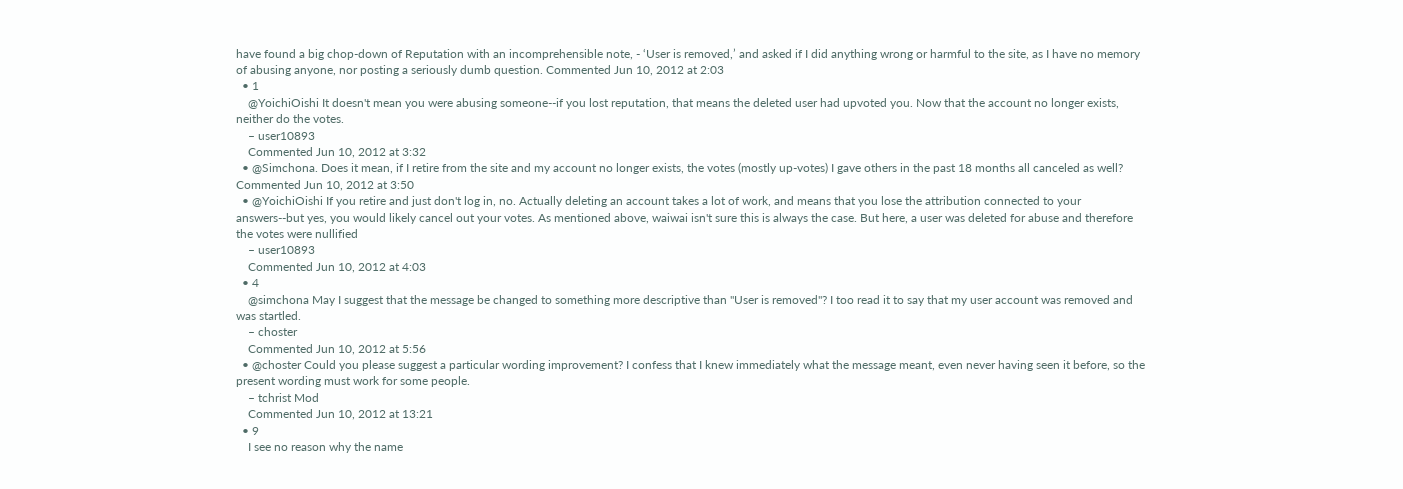have found a big chop-down of Reputation with an incomprehensible note, - ‘User is removed,’ and asked if I did anything wrong or harmful to the site, as I have no memory of abusing anyone, nor posting a seriously dumb question. Commented Jun 10, 2012 at 2:03
  • 1
    @YoichiOishi It doesn't mean you were abusing someone--if you lost reputation, that means the deleted user had upvoted you. Now that the account no longer exists, neither do the votes.
    – user10893
    Commented Jun 10, 2012 at 3:32
  • @Simchona. Does it mean, if I retire from the site and my account no longer exists, the votes (mostly up-votes) I gave others in the past 18 months all canceled as well? Commented Jun 10, 2012 at 3:50
  • @YoichiOishi If you retire and just don't log in, no. Actually deleting an account takes a lot of work, and means that you lose the attribution connected to your answers--but yes, you would likely cancel out your votes. As mentioned above, waiwai isn't sure this is always the case. But here, a user was deleted for abuse and therefore the votes were nullified
    – user10893
    Commented Jun 10, 2012 at 4:03
  • 4
    @simchona May I suggest that the message be changed to something more descriptive than "User is removed"? I too read it to say that my user account was removed and was startled.
    – choster
    Commented Jun 10, 2012 at 5:56
  • @choster Could you please suggest a particular wording improvement? I confess that I knew immediately what the message meant, even never having seen it before, so the present wording must work for some people.
    – tchrist Mod
    Commented Jun 10, 2012 at 13:21
  • 9
    I see no reason why the name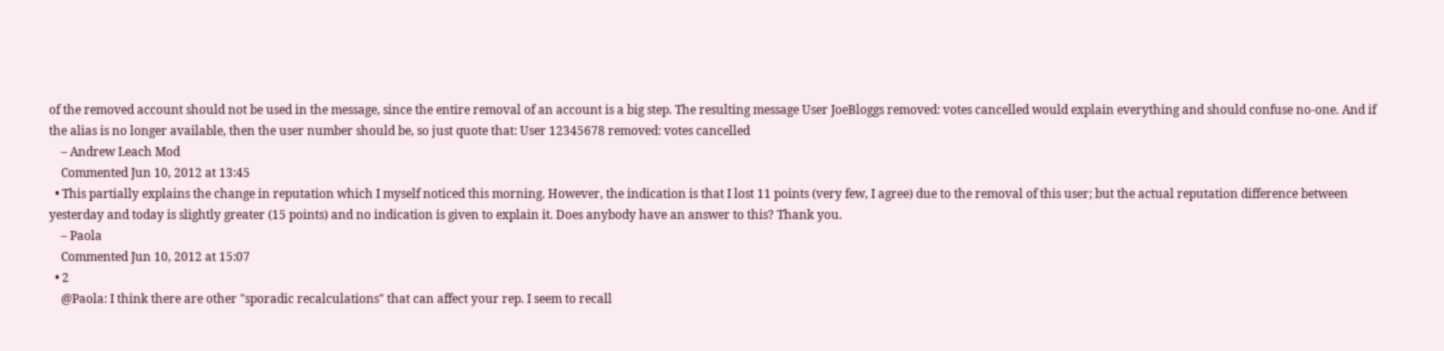of the removed account should not be used in the message, since the entire removal of an account is a big step. The resulting message User JoeBloggs removed: votes cancelled would explain everything and should confuse no-one. And if the alias is no longer available, then the user number should be, so just quote that: User 12345678 removed: votes cancelled
    – Andrew Leach Mod
    Commented Jun 10, 2012 at 13:45
  • This partially explains the change in reputation which I myself noticed this morning. However, the indication is that I lost 11 points (very few, I agree) due to the removal of this user; but the actual reputation difference between yesterday and today is slightly greater (15 points) and no indication is given to explain it. Does anybody have an answer to this? Thank you.
    – Paola
    Commented Jun 10, 2012 at 15:07
  • 2
    @Paola: I think there are other "sporadic recalculations" that can affect your rep. I seem to recall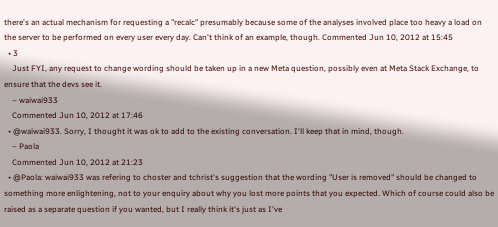there's an actual mechanism for requesting a "recalc" presumably because some of the analyses involved place too heavy a load on the server to be performed on every user every day. Can't think of an example, though. Commented Jun 10, 2012 at 15:45
  • 3
    Just FYI, any request to change wording should be taken up in a new Meta question, possibly even at Meta Stack Exchange, to ensure that the devs see it.
    – waiwai933
    Commented Jun 10, 2012 at 17:46
  • @waiwai933. Sorry, I thought it was ok to add to the existing conversation. I'll keep that in mind, though.
    – Paola
    Commented Jun 10, 2012 at 21:23
  • @Paola: waiwai933 was refering to choster and tchrist's suggestion that the wording "User is removed" should be changed to something more enlightening, not to your enquiry about why you lost more points that you expected. Which of course could also be raised as a separate question if you wanted, but I really think it's just as I've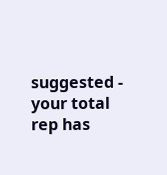suggested - your total rep has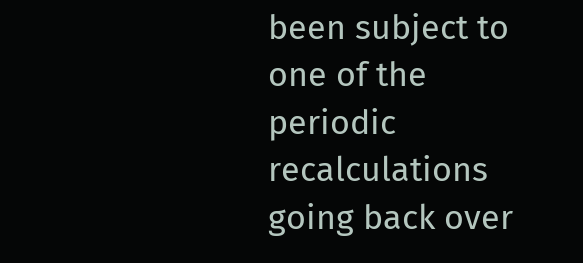been subject to one of the periodic recalculations going back over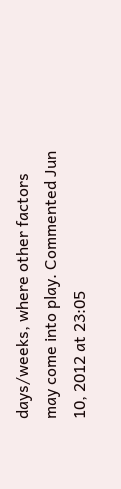days/weeks, where other factors may come into play. Commented Jun 10, 2012 at 23:05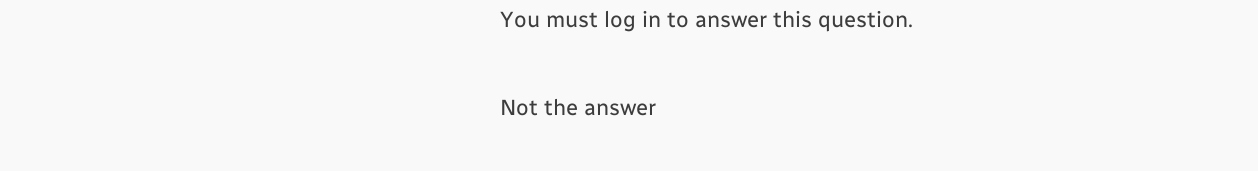You must log in to answer this question.

Not the answer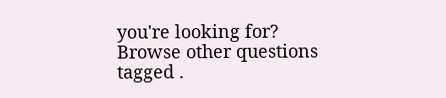you're looking for? Browse other questions tagged .